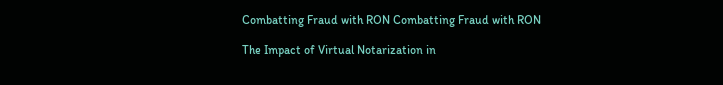Combatting Fraud with RON Combatting Fraud with RON

The Impact of Virtual Notarization in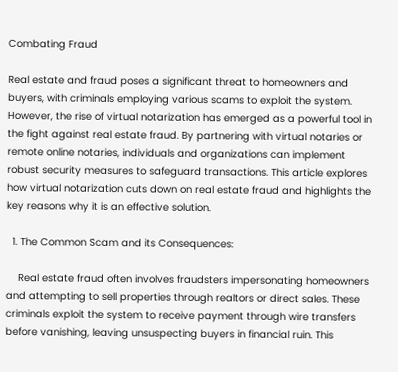Combating Fraud

Real estate and fraud poses a significant threat to homeowners and buyers, with criminals employing various scams to exploit the system. However, the rise of virtual notarization has emerged as a powerful tool in the fight against real estate fraud. By partnering with virtual notaries or remote online notaries, individuals and organizations can implement robust security measures to safeguard transactions. This article explores how virtual notarization cuts down on real estate fraud and highlights the key reasons why it is an effective solution.

  1. The Common Scam and its Consequences:

    Real estate fraud often involves fraudsters impersonating homeowners and attempting to sell properties through realtors or direct sales. These criminals exploit the system to receive payment through wire transfers before vanishing, leaving unsuspecting buyers in financial ruin. This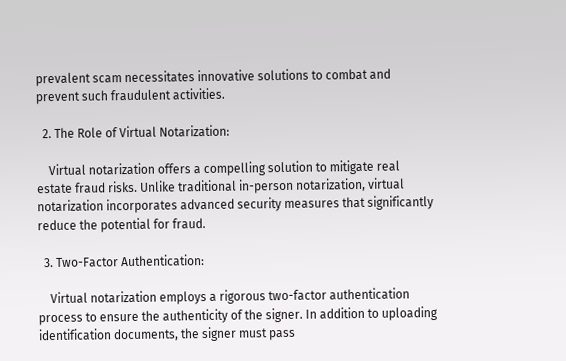prevalent scam necessitates innovative solutions to combat and prevent such fraudulent activities.

  2. The Role of Virtual Notarization:

    Virtual notarization offers a compelling solution to mitigate real estate fraud risks. Unlike traditional in-person notarization, virtual notarization incorporates advanced security measures that significantly reduce the potential for fraud.

  3. Two-Factor Authentication:

    Virtual notarization employs a rigorous two-factor authentication process to ensure the authenticity of the signer. In addition to uploading identification documents, the signer must pass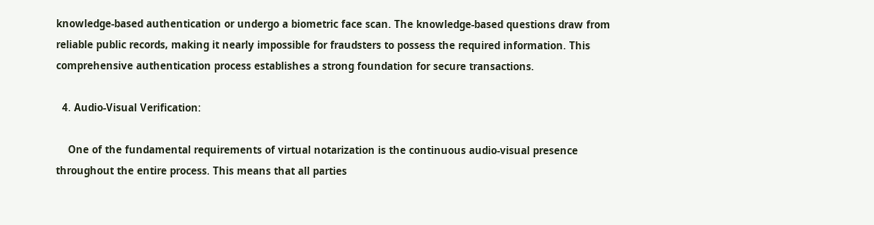knowledge-based authentication or undergo a biometric face scan. The knowledge-based questions draw from reliable public records, making it nearly impossible for fraudsters to possess the required information. This comprehensive authentication process establishes a strong foundation for secure transactions.

  4. Audio-Visual Verification:

    One of the fundamental requirements of virtual notarization is the continuous audio-visual presence throughout the entire process. This means that all parties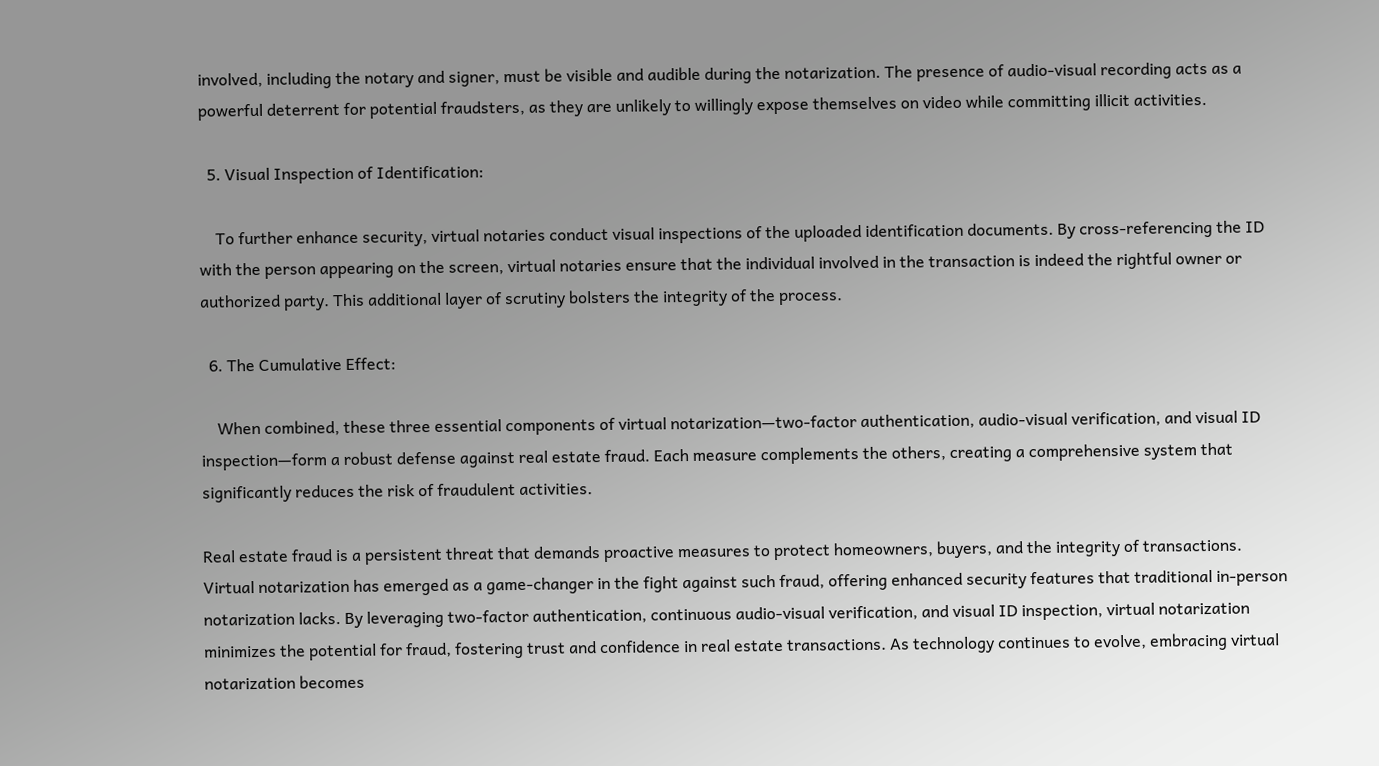involved, including the notary and signer, must be visible and audible during the notarization. The presence of audio-visual recording acts as a powerful deterrent for potential fraudsters, as they are unlikely to willingly expose themselves on video while committing illicit activities.

  5. Visual Inspection of Identification:

    To further enhance security, virtual notaries conduct visual inspections of the uploaded identification documents. By cross-referencing the ID with the person appearing on the screen, virtual notaries ensure that the individual involved in the transaction is indeed the rightful owner or authorized party. This additional layer of scrutiny bolsters the integrity of the process.

  6. The Cumulative Effect:

    When combined, these three essential components of virtual notarization—two-factor authentication, audio-visual verification, and visual ID inspection—form a robust defense against real estate fraud. Each measure complements the others, creating a comprehensive system that significantly reduces the risk of fraudulent activities.

Real estate fraud is a persistent threat that demands proactive measures to protect homeowners, buyers, and the integrity of transactions. Virtual notarization has emerged as a game-changer in the fight against such fraud, offering enhanced security features that traditional in-person notarization lacks. By leveraging two-factor authentication, continuous audio-visual verification, and visual ID inspection, virtual notarization minimizes the potential for fraud, fostering trust and confidence in real estate transactions. As technology continues to evolve, embracing virtual notarization becomes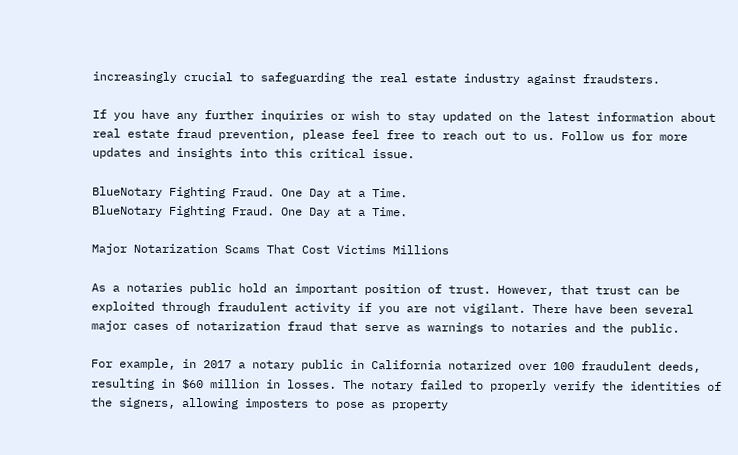increasingly crucial to safeguarding the real estate industry against fraudsters.

If you have any further inquiries or wish to stay updated on the latest information about real estate fraud prevention, please feel free to reach out to us. Follow us for more updates and insights into this critical issue.

BlueNotary Fighting Fraud. One Day at a Time.
BlueNotary Fighting Fraud. One Day at a Time.

Major Notarization Scams That Cost Victims Millions

As a notaries public hold an important position of trust. However, that trust can be exploited through fraudulent activity if you are not vigilant. There have been several major cases of notarization fraud that serve as warnings to notaries and the public.

For example, in 2017 a notary public in California notarized over 100 fraudulent deeds, resulting in $60 million in losses. The notary failed to properly verify the identities of the signers, allowing imposters to pose as property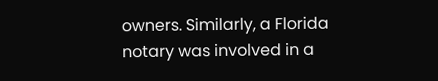owners. Similarly, a Florida notary was involved in a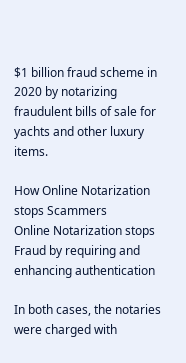$1 billion fraud scheme in 2020 by notarizing fraudulent bills of sale for yachts and other luxury items.

How Online Notarization stops Scammers
Online Notarization stops Fraud by requiring and enhancing authentication

In both cases, the notaries were charged with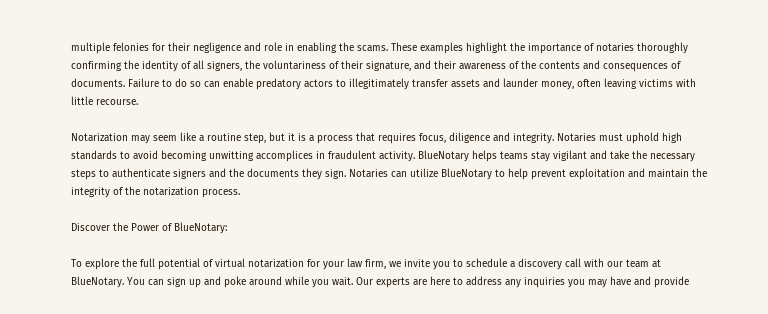multiple felonies for their negligence and role in enabling the scams. These examples highlight the importance of notaries thoroughly confirming the identity of all signers, the voluntariness of their signature, and their awareness of the contents and consequences of documents. Failure to do so can enable predatory actors to illegitimately transfer assets and launder money, often leaving victims with little recourse.

Notarization may seem like a routine step, but it is a process that requires focus, diligence and integrity. Notaries must uphold high standards to avoid becoming unwitting accomplices in fraudulent activity. BlueNotary helps teams stay vigilant and take the necessary steps to authenticate signers and the documents they sign. Notaries can utilize BlueNotary to help prevent exploitation and maintain the integrity of the notarization process.

Discover the Power of BlueNotary:

To explore the full potential of virtual notarization for your law firm, we invite you to schedule a discovery call with our team at BlueNotary. You can sign up and poke around while you wait. Our experts are here to address any inquiries you may have and provide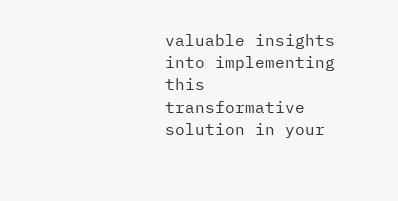valuable insights into implementing this transformative solution in your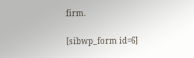firm.

[sibwp_form id=6]